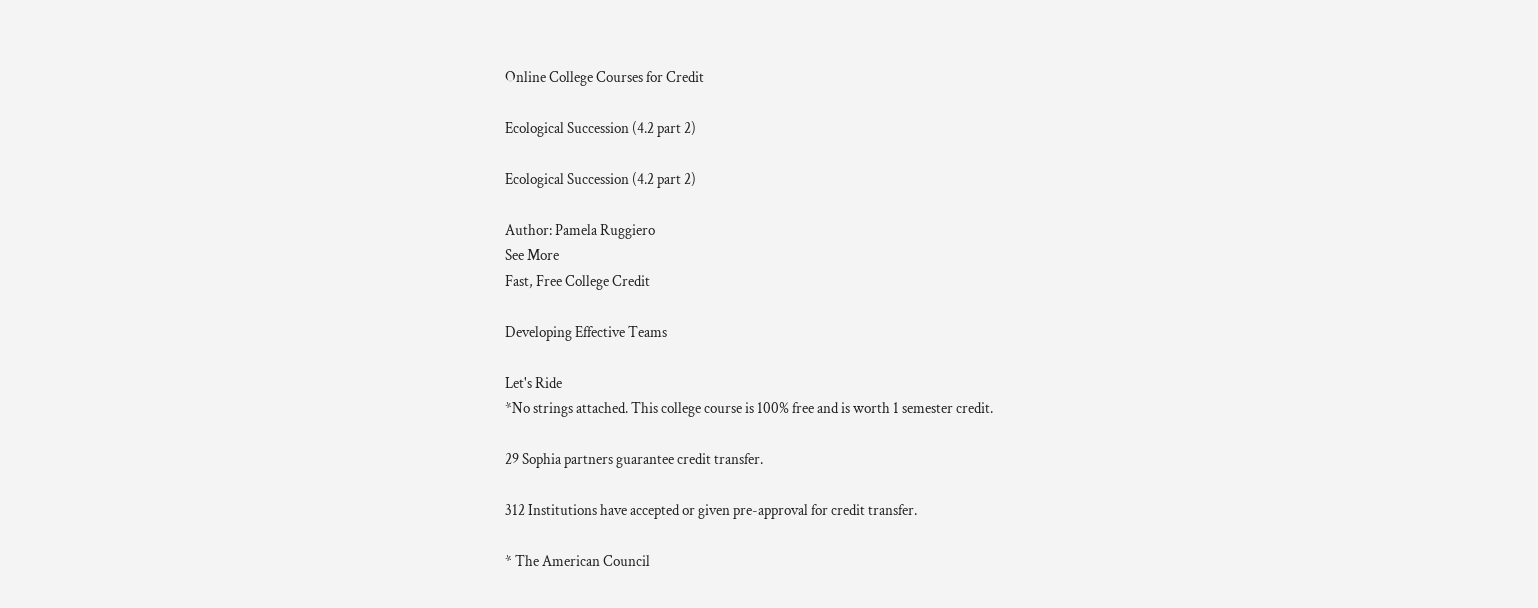Online College Courses for Credit

Ecological Succession (4.2 part 2)

Ecological Succession (4.2 part 2)

Author: Pamela Ruggiero
See More
Fast, Free College Credit

Developing Effective Teams

Let's Ride
*No strings attached. This college course is 100% free and is worth 1 semester credit.

29 Sophia partners guarantee credit transfer.

312 Institutions have accepted or given pre-approval for credit transfer.

* The American Council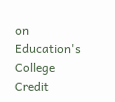on Education's College Credit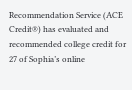Recommendation Service (ACE Credit®) has evaluated and recommended college credit for 27 of Sophia’s online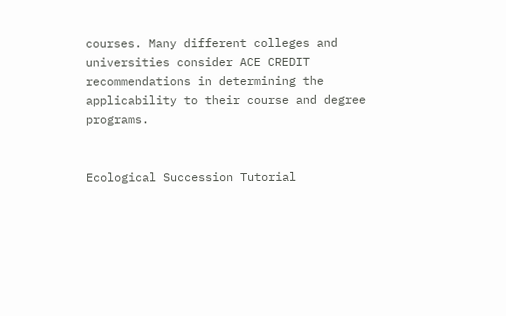courses. Many different colleges and universities consider ACE CREDIT recommendations in determining the applicability to their course and degree programs.


Ecological Succession Tutorial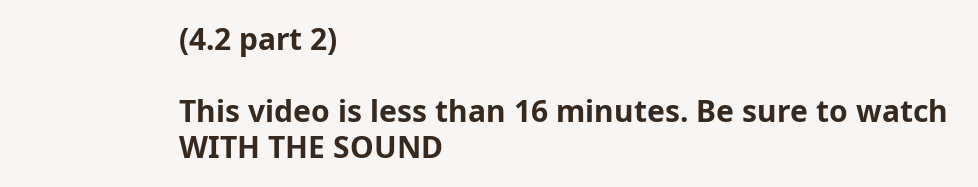(4.2 part 2)

This video is less than 16 minutes. Be sure to watch WITH THE SOUND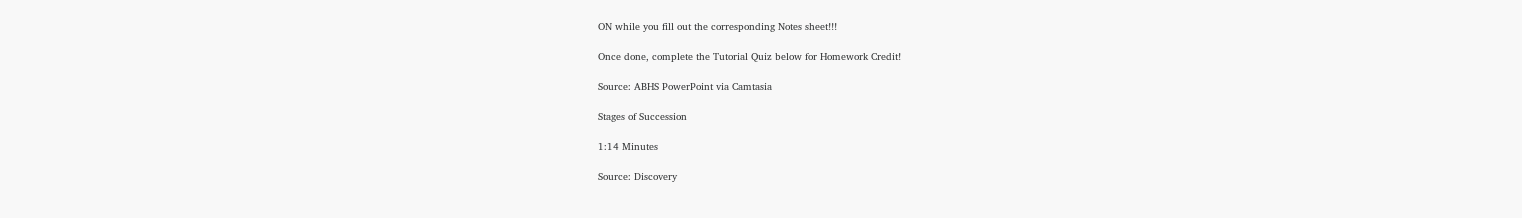ON while you fill out the corresponding Notes sheet!!!

Once done, complete the Tutorial Quiz below for Homework Credit!

Source: ABHS PowerPoint via Camtasia

Stages of Succession

1:14 Minutes

Source: Discovery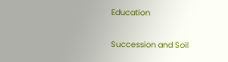Education

Succession and Soil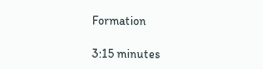Formation

3:15 minutes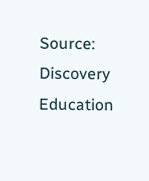Source: Discovery Education